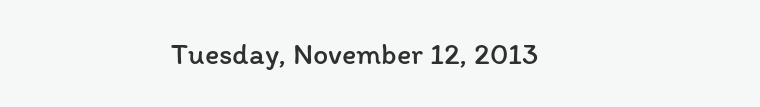Tuesday, November 12, 2013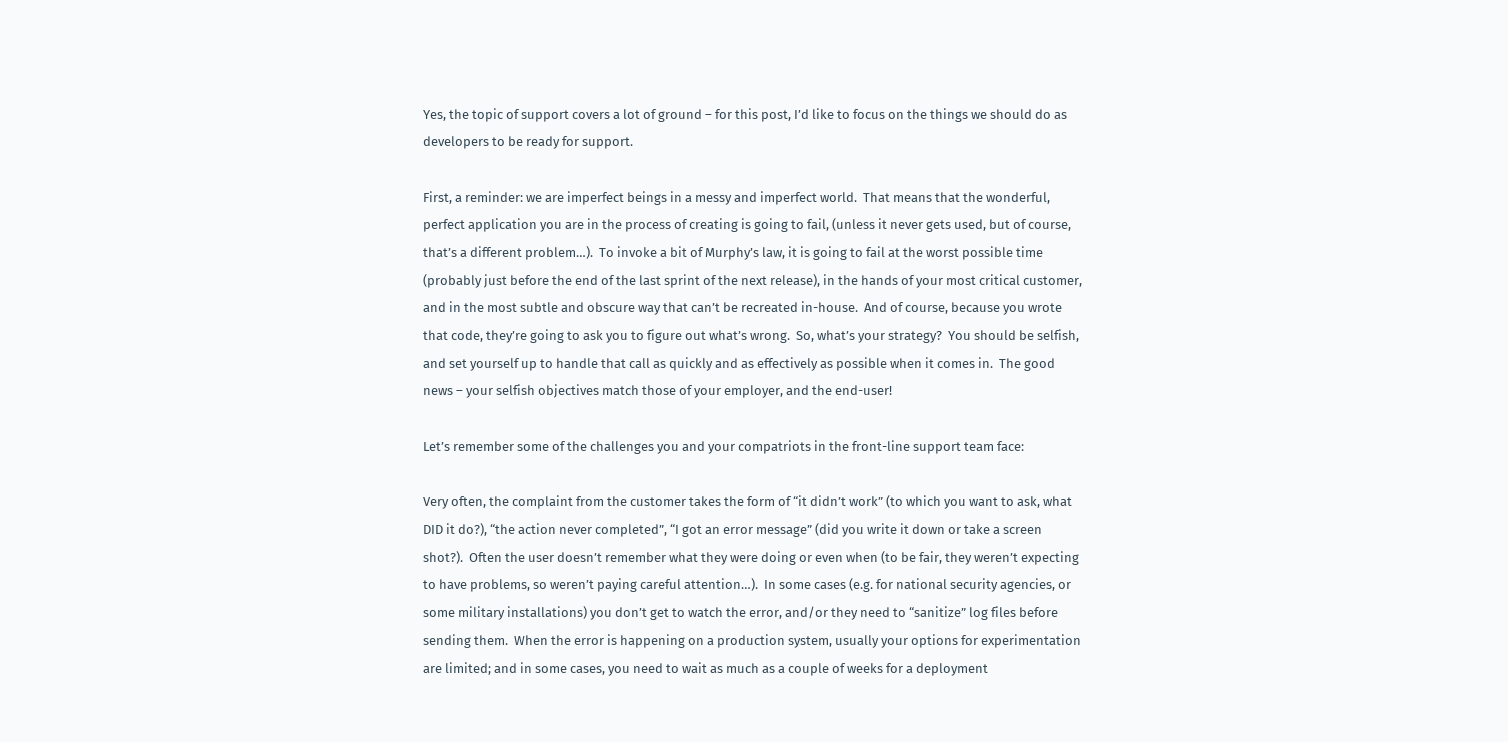Yes, the topic of support covers a lot of ground – for this post, I’d like to focus on the things we should do as developers to be ready for support.

First, a reminder: we are imperfect beings in a messy and imperfect world.  That means that the wonderful, perfect application you are in the process of creating is going to fail, (unless it never gets used, but of course, that’s a different problem…).  To invoke a bit of Murphy’s law, it is going to fail at the worst possible time (probably just before the end of the last sprint of the next release), in the hands of your most critical customer, and in the most subtle and obscure way that can’t be recreated in-house.  And of course, because you wrote that code, they’re going to ask you to figure out what’s wrong.  So, what’s your strategy?  You should be selfish, and set yourself up to handle that call as quickly and as effectively as possible when it comes in.  The good news – your selfish objectives match those of your employer, and the end-user!

Let’s remember some of the challenges you and your compatriots in the front-line support team face:

Very often, the complaint from the customer takes the form of “it didn’t work” (to which you want to ask, what DID it do?), “the action never completed”, “I got an error message” (did you write it down or take a screen shot?).  Often the user doesn’t remember what they were doing or even when (to be fair, they weren’t expecting to have problems, so weren’t paying careful attention…).  In some cases (e.g. for national security agencies, or some military installations) you don’t get to watch the error, and/or they need to “sanitize” log files before sending them.  When the error is happening on a production system, usually your options for experimentation are limited; and in some cases, you need to wait as much as a couple of weeks for a deployment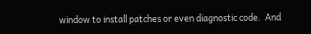window to install patches or even diagnostic code.  And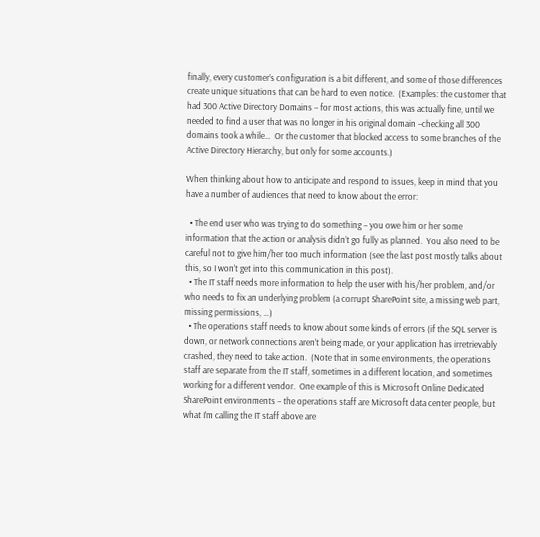finally, every customer’s configuration is a bit different, and some of those differences create unique situations that can be hard to even notice.  (Examples: the customer that had 300 Active Directory Domains – for most actions, this was actually fine, until we needed to find a user that was no longer in his original domain –checking all 300 domains took a while…  Or the customer that blocked access to some branches of the Active Directory Hierarchy, but only for some accounts.)

When thinking about how to anticipate and respond to issues, keep in mind that you have a number of audiences that need to know about the error:

  • The end user who was trying to do something – you owe him or her some information that the action or analysis didn’t go fully as planned.  You also need to be careful not to give him/her too much information (see the last post mostly talks about this, so I won’t get into this communication in this post).
  • The IT staff needs more information to help the user with his/her problem, and/or who needs to fix an underlying problem (a corrupt SharePoint site, a missing web part, missing permissions, …)
  • The operations staff needs to know about some kinds of errors (if the SQL server is down, or network connections aren’t being made, or your application has irretrievably crashed, they need to take action.  (Note that in some environments, the operations staff are separate from the IT staff, sometimes in a different location, and sometimes working for a different vendor.  One example of this is Microsoft Online Dedicated SharePoint environments – the operations staff are Microsoft data center people, but what I’m calling the IT staff above are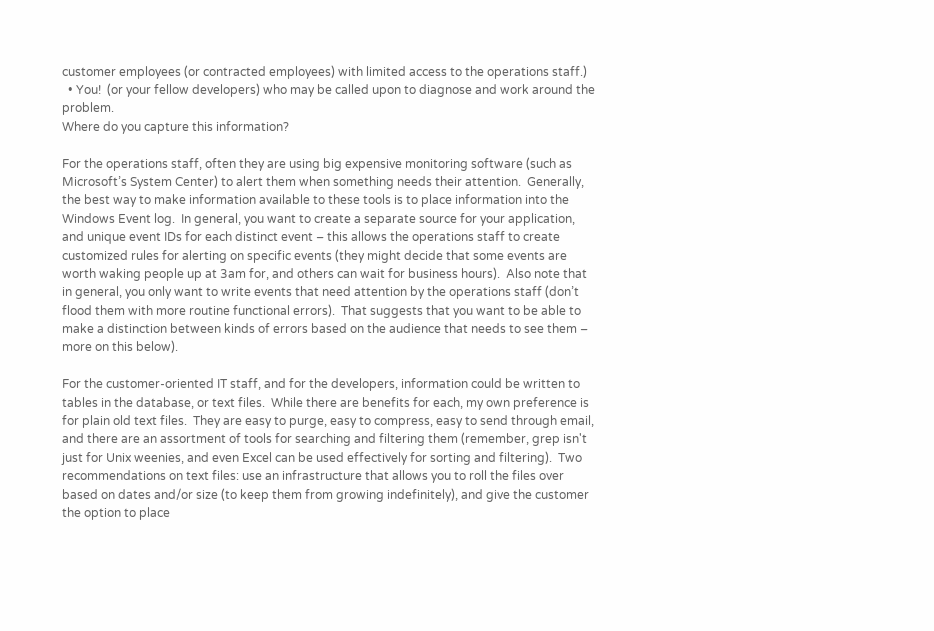customer employees (or contracted employees) with limited access to the operations staff.)
  • You!  (or your fellow developers) who may be called upon to diagnose and work around the problem.
Where do you capture this information?

For the operations staff, often they are using big expensive monitoring software (such as Microsoft’s System Center) to alert them when something needs their attention.  Generally, the best way to make information available to these tools is to place information into the Windows Event log.  In general, you want to create a separate source for your application, and unique event IDs for each distinct event – this allows the operations staff to create customized rules for alerting on specific events (they might decide that some events are worth waking people up at 3am for, and others can wait for business hours).  Also note that in general, you only want to write events that need attention by the operations staff (don’t flood them with more routine functional errors).  That suggests that you want to be able to make a distinction between kinds of errors based on the audience that needs to see them – more on this below).

For the customer-oriented IT staff, and for the developers, information could be written to tables in the database, or text files.  While there are benefits for each, my own preference is for plain old text files.  They are easy to purge, easy to compress, easy to send through email, and there are an assortment of tools for searching and filtering them (remember, grep isn't just for Unix weenies, and even Excel can be used effectively for sorting and filtering).  Two recommendations on text files: use an infrastructure that allows you to roll the files over based on dates and/or size (to keep them from growing indefinitely), and give the customer the option to place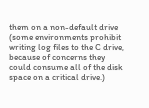them on a non-default drive (some environments prohibit writing log files to the C drive, because of concerns they could consume all of the disk space on a critical drive.)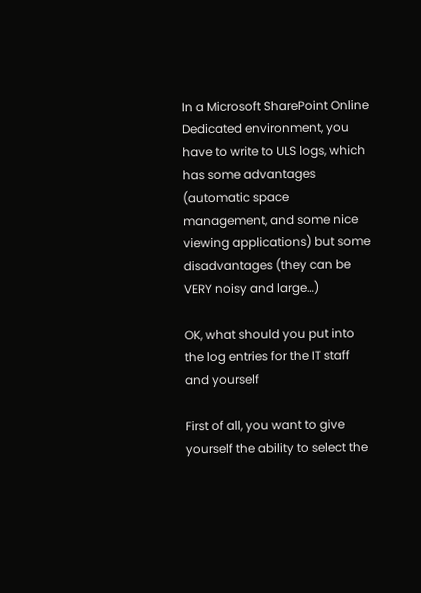In a Microsoft SharePoint Online Dedicated environment, you have to write to ULS logs, which has some advantages (automatic space management, and some nice viewing applications) but some disadvantages (they can be VERY noisy and large…)

OK, what should you put into the log entries for the IT staff and yourself

First of all, you want to give yourself the ability to select the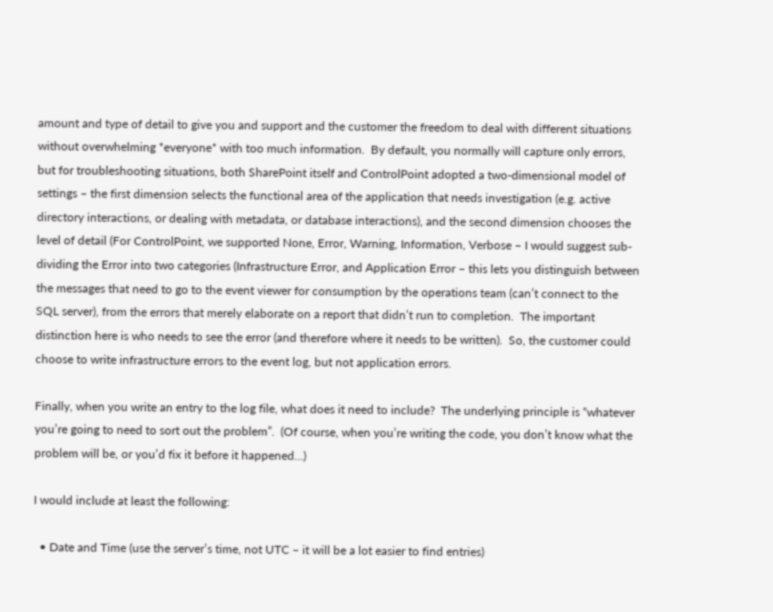amount and type of detail to give you and support and the customer the freedom to deal with different situations without overwhelming *everyone* with too much information.  By default, you normally will capture only errors, but for troubleshooting situations, both SharePoint itself and ControlPoint adopted a two-dimensional model of settings – the first dimension selects the functional area of the application that needs investigation (e.g. active directory interactions, or dealing with metadata, or database interactions), and the second dimension chooses the level of detail (For ControlPoint, we supported None, Error, Warning, Information, Verbose – I would suggest sub-dividing the Error into two categories (Infrastructure Error, and Application Error – this lets you distinguish between the messages that need to go to the event viewer for consumption by the operations team (can’t connect to the SQL server), from the errors that merely elaborate on a report that didn’t run to completion.  The important distinction here is who needs to see the error (and therefore where it needs to be written).  So, the customer could choose to write infrastructure errors to the event log, but not application errors.

Finally, when you write an entry to the log file, what does it need to include?  The underlying principle is “whatever you’re going to need to sort out the problem”.  (Of course, when you’re writing the code, you don’t know what the problem will be, or you’d fix it before it happened…)

I would include at least the following:

  • Date and Time (use the server’s time, not UTC – it will be a lot easier to find entries)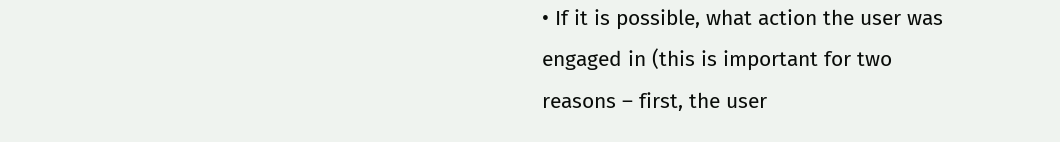• If it is possible, what action the user was engaged in (this is important for two reasons – first, the user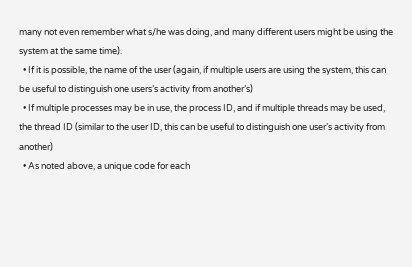many not even remember what s/he was doing, and many different users might be using the system at the same time).
  • If it is possible, the name of the user (again, if multiple users are using the system, this can be useful to distinguish one users’s activity from another’s)
  • If multiple processes may be in use, the process ID, and if multiple threads may be used, the thread ID (similar to the user ID, this can be useful to distinguish one user’s activity from another)
  • As noted above, a unique code for each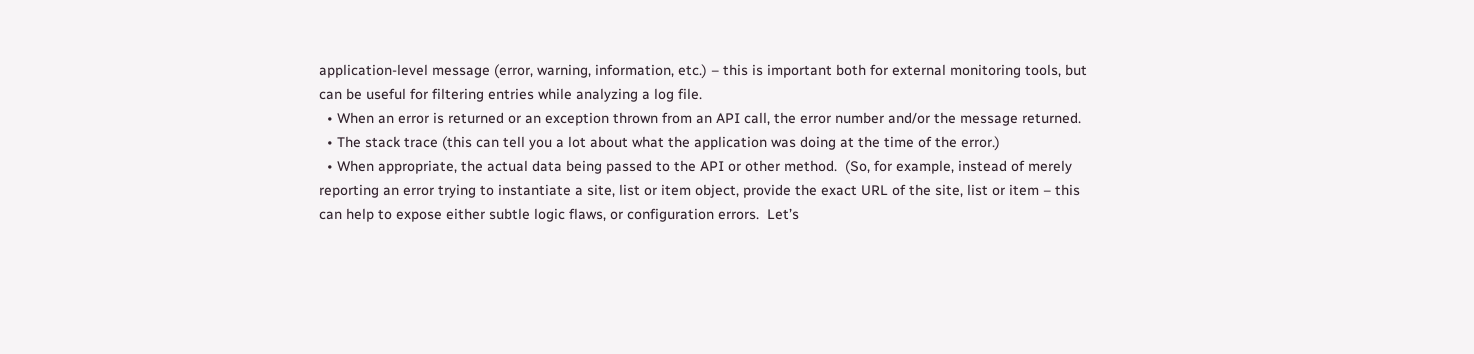application-level message (error, warning, information, etc.) – this is important both for external monitoring tools, but can be useful for filtering entries while analyzing a log file.
  • When an error is returned or an exception thrown from an API call, the error number and/or the message returned.
  • The stack trace (this can tell you a lot about what the application was doing at the time of the error.)
  • When appropriate, the actual data being passed to the API or other method.  (So, for example, instead of merely reporting an error trying to instantiate a site, list or item object, provide the exact URL of the site, list or item – this can help to expose either subtle logic flaws, or configuration errors.  Let’s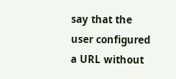say that the user configured a URL without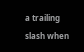a trailing slash when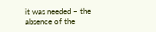it was needed – the absence of the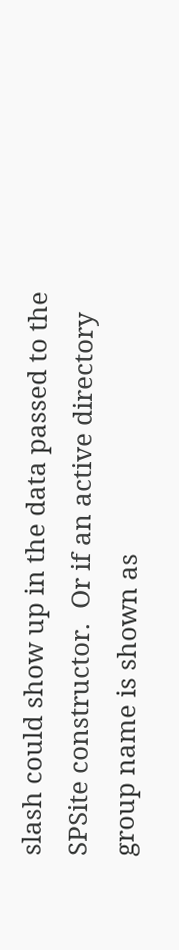slash could show up in the data passed to the SPSite constructor.  Or if an active directory group name is shown as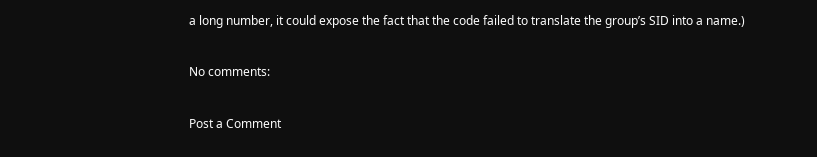a long number, it could expose the fact that the code failed to translate the group’s SID into a name.)

No comments:

Post a Comment